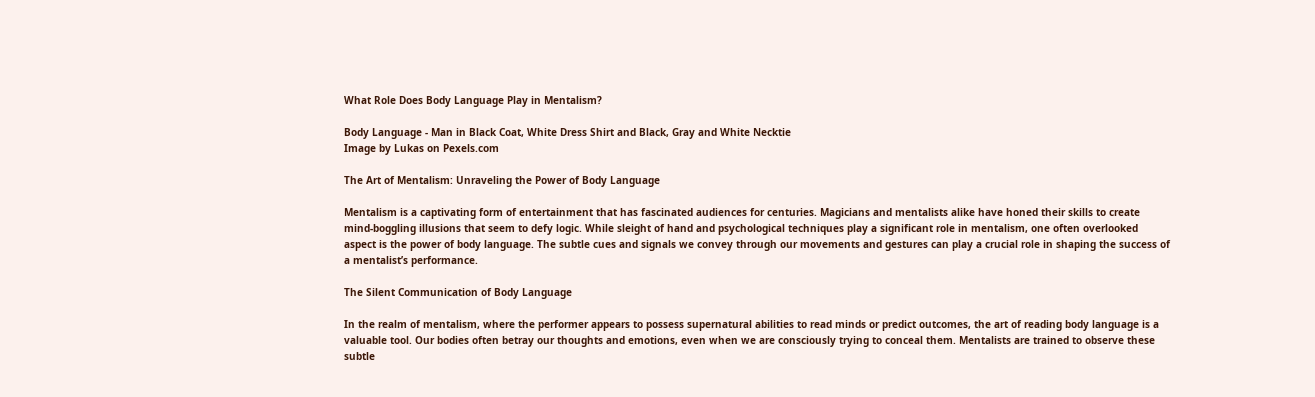What Role Does Body Language Play in Mentalism?

Body Language - Man in Black Coat, White Dress Shirt and Black, Gray and White Necktie
Image by Lukas on Pexels.com

The Art of Mentalism: Unraveling the Power of Body Language

Mentalism is a captivating form of entertainment that has fascinated audiences for centuries. Magicians and mentalists alike have honed their skills to create mind-boggling illusions that seem to defy logic. While sleight of hand and psychological techniques play a significant role in mentalism, one often overlooked aspect is the power of body language. The subtle cues and signals we convey through our movements and gestures can play a crucial role in shaping the success of a mentalist’s performance.

The Silent Communication of Body Language

In the realm of mentalism, where the performer appears to possess supernatural abilities to read minds or predict outcomes, the art of reading body language is a valuable tool. Our bodies often betray our thoughts and emotions, even when we are consciously trying to conceal them. Mentalists are trained to observe these subtle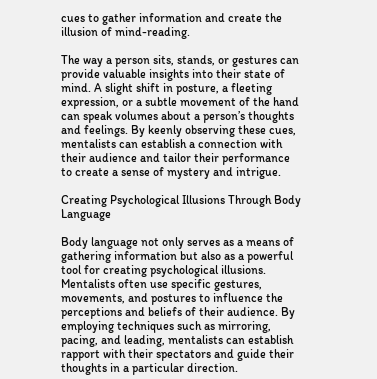cues to gather information and create the illusion of mind-reading.

The way a person sits, stands, or gestures can provide valuable insights into their state of mind. A slight shift in posture, a fleeting expression, or a subtle movement of the hand can speak volumes about a person’s thoughts and feelings. By keenly observing these cues, mentalists can establish a connection with their audience and tailor their performance to create a sense of mystery and intrigue.

Creating Psychological Illusions Through Body Language

Body language not only serves as a means of gathering information but also as a powerful tool for creating psychological illusions. Mentalists often use specific gestures, movements, and postures to influence the perceptions and beliefs of their audience. By employing techniques such as mirroring, pacing, and leading, mentalists can establish rapport with their spectators and guide their thoughts in a particular direction.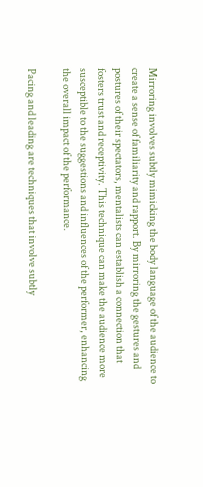Mirroring involves subtly mimicking the body language of the audience to create a sense of familiarity and rapport. By mirroring the gestures and postures of their spectators, mentalists can establish a connection that fosters trust and receptivity. This technique can make the audience more susceptible to the suggestions and influences of the performer, enhancing the overall impact of the performance.

Pacing and leading are techniques that involve subtly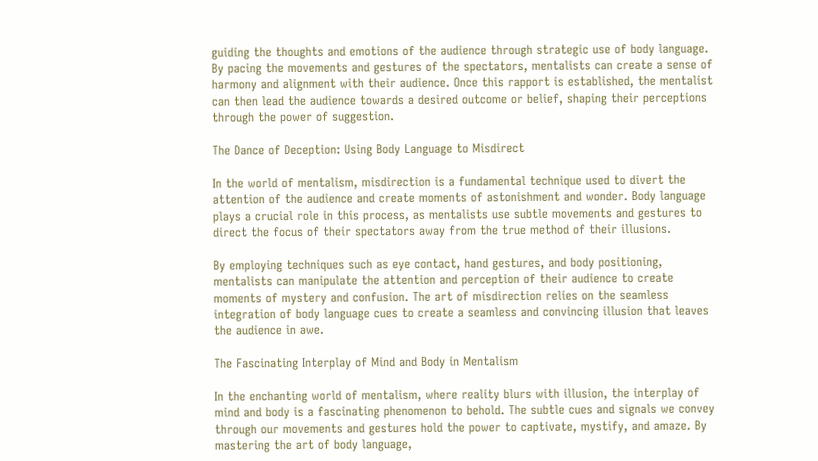guiding the thoughts and emotions of the audience through strategic use of body language. By pacing the movements and gestures of the spectators, mentalists can create a sense of harmony and alignment with their audience. Once this rapport is established, the mentalist can then lead the audience towards a desired outcome or belief, shaping their perceptions through the power of suggestion.

The Dance of Deception: Using Body Language to Misdirect

In the world of mentalism, misdirection is a fundamental technique used to divert the attention of the audience and create moments of astonishment and wonder. Body language plays a crucial role in this process, as mentalists use subtle movements and gestures to direct the focus of their spectators away from the true method of their illusions.

By employing techniques such as eye contact, hand gestures, and body positioning, mentalists can manipulate the attention and perception of their audience to create moments of mystery and confusion. The art of misdirection relies on the seamless integration of body language cues to create a seamless and convincing illusion that leaves the audience in awe.

The Fascinating Interplay of Mind and Body in Mentalism

In the enchanting world of mentalism, where reality blurs with illusion, the interplay of mind and body is a fascinating phenomenon to behold. The subtle cues and signals we convey through our movements and gestures hold the power to captivate, mystify, and amaze. By mastering the art of body language,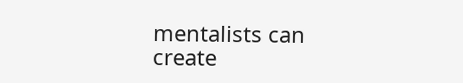mentalists can create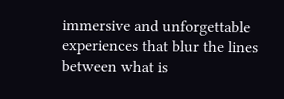immersive and unforgettable experiences that blur the lines between what is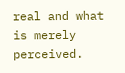real and what is merely perceived.